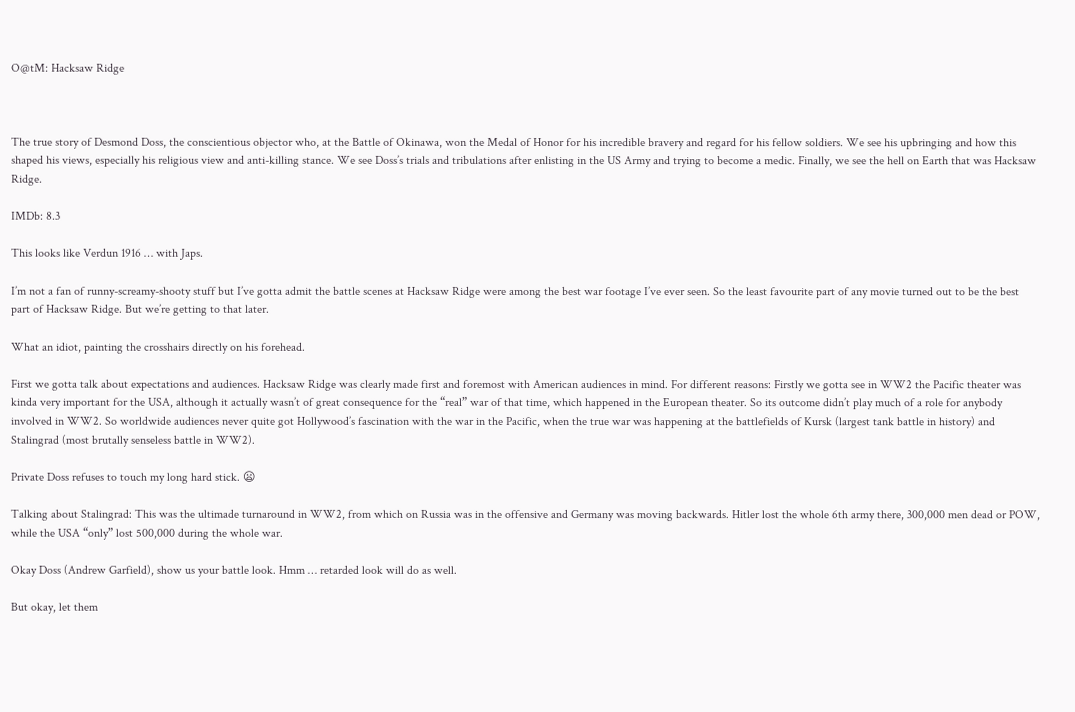O@tM: Hacksaw Ridge



The true story of Desmond Doss, the conscientious objector who, at the Battle of Okinawa, won the Medal of Honor for his incredible bravery and regard for his fellow soldiers. We see his upbringing and how this shaped his views, especially his religious view and anti-killing stance. We see Doss’s trials and tribulations after enlisting in the US Army and trying to become a medic. Finally, we see the hell on Earth that was Hacksaw Ridge.

IMDb: 8.3

This looks like Verdun 1916 … with Japs.

I’m not a fan of runny-screamy-shooty stuff but I’ve gotta admit the battle scenes at Hacksaw Ridge were among the best war footage I’ve ever seen. So the least favourite part of any movie turned out to be the best part of Hacksaw Ridge. But we’re getting to that later.

What an idiot, painting the crosshairs directly on his forehead.

First we gotta talk about expectations and audiences. Hacksaw Ridge was clearly made first and foremost with American audiences in mind. For different reasons: Firstly we gotta see in WW2 the Pacific theater was kinda very important for the USA, although it actually wasn’t of great consequence for the “real” war of that time, which happened in the European theater. So its outcome didn’t play much of a role for anybody involved in WW2. So worldwide audiences never quite got Hollywood’s fascination with the war in the Pacific, when the true war was happening at the battlefields of Kursk (largest tank battle in history) and Stalingrad (most brutally senseless battle in WW2).

Private Doss refuses to touch my long hard stick. 😦

Talking about Stalingrad: This was the ultimade turnaround in WW2, from which on Russia was in the offensive and Germany was moving backwards. Hitler lost the whole 6th army there, 300,000 men dead or POW, while the USA “only” lost 500,000 during the whole war.

Okay Doss (Andrew Garfield), show us your battle look. Hmm … retarded look will do as well.

But okay, let them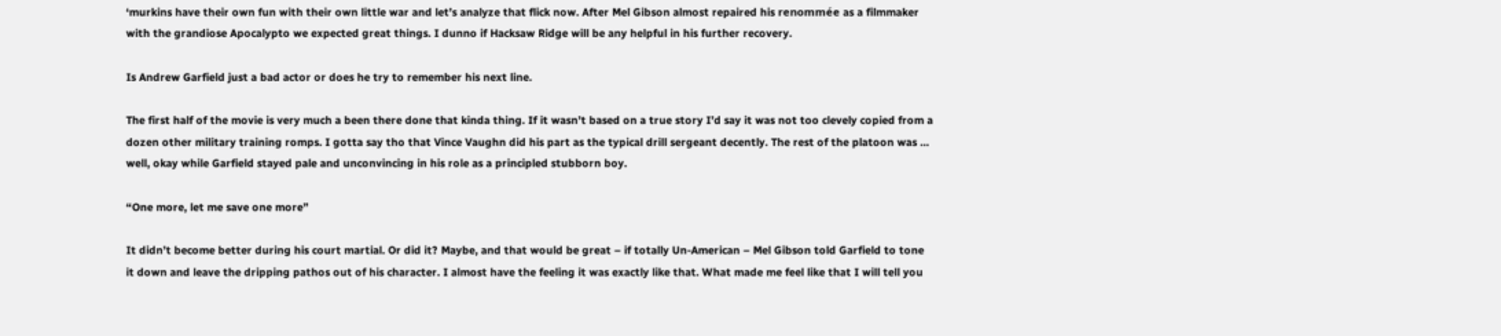‘murkins have their own fun with their own little war and let’s analyze that flick now. After Mel Gibson almost repaired his renommée as a filmmaker with the grandiose Apocalypto we expected great things. I dunno if Hacksaw Ridge will be any helpful in his further recovery.

Is Andrew Garfield just a bad actor or does he try to remember his next line.

The first half of the movie is very much a been there done that kinda thing. If it wasn’t based on a true story I’d say it was not too clevely copied from a dozen other military training romps. I gotta say tho that Vince Vaughn did his part as the typical drill sergeant decently. The rest of the platoon was … well, okay while Garfield stayed pale and unconvincing in his role as a principled stubborn boy.

“One more, let me save one more”

It didn’t become better during his court martial. Or did it? Maybe, and that would be great – if totally Un-American – Mel Gibson told Garfield to tone it down and leave the dripping pathos out of his character. I almost have the feeling it was exactly like that. What made me feel like that I will tell you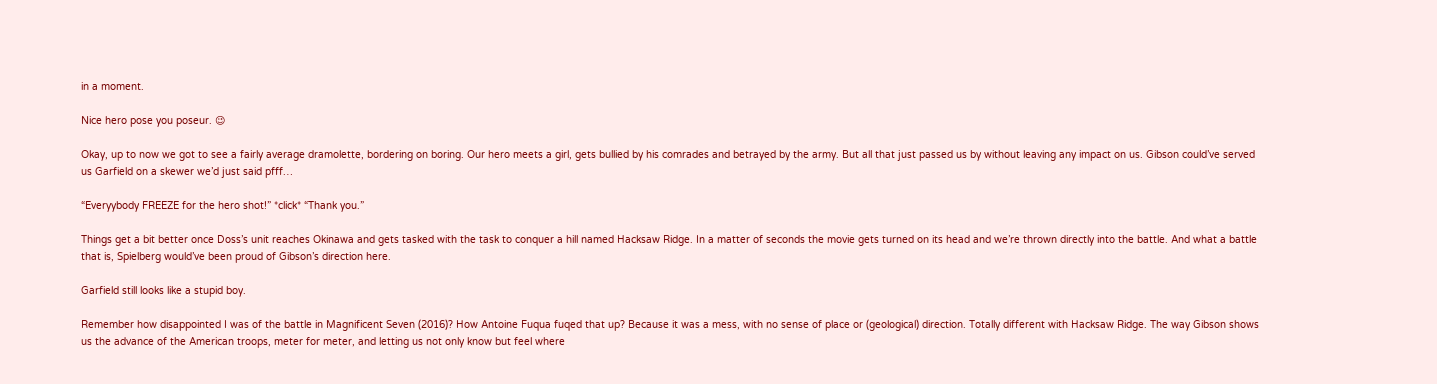in a moment.

Nice hero pose you poseur. 😉

Okay, up to now we got to see a fairly average dramolette, bordering on boring. Our hero meets a girl, gets bullied by his comrades and betrayed by the army. But all that just passed us by without leaving any impact on us. Gibson could’ve served us Garfield on a skewer we’d just said pfff…

“Everyybody FREEZE for the hero shot!” *click* “Thank you.”

Things get a bit better once Doss’s unit reaches Okinawa and gets tasked with the task to conquer a hill named Hacksaw Ridge. In a matter of seconds the movie gets turned on its head and we’re thrown directly into the battle. And what a battle that is, Spielberg would’ve been proud of Gibson’s direction here.

Garfield still looks like a stupid boy.

Remember how disappointed I was of the battle in Magnificent Seven (2016)? How Antoine Fuqua fuqed that up? Because it was a mess, with no sense of place or (geological) direction. Totally different with Hacksaw Ridge. The way Gibson shows us the advance of the American troops, meter for meter, and letting us not only know but feel where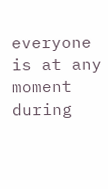everyone is at any moment during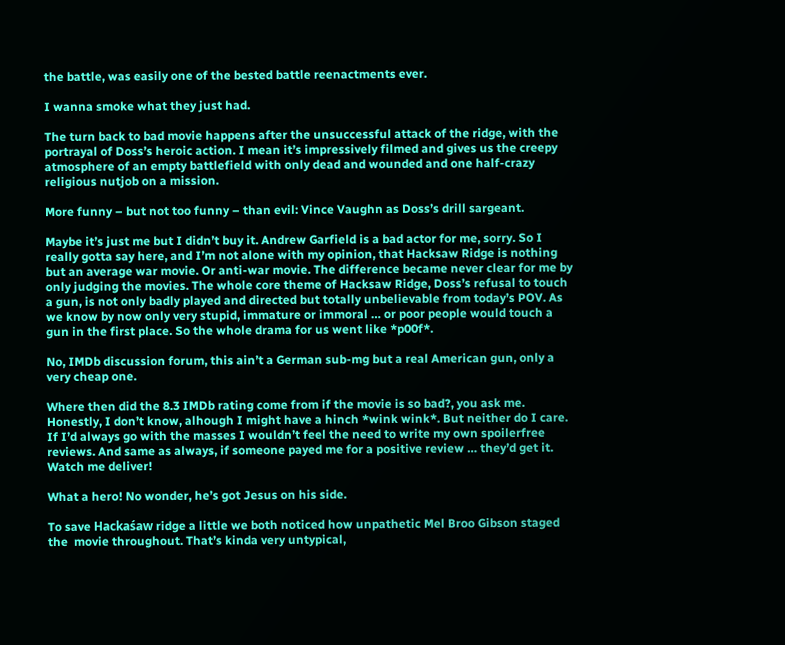the battle, was easily one of the bested battle reenactments ever.

I wanna smoke what they just had.

The turn back to bad movie happens after the unsuccessful attack of the ridge, with the portrayal of Doss’s heroic action. I mean it’s impressively filmed and gives us the creepy atmosphere of an empty battlefield with only dead and wounded and one half-crazy religious nutjob on a mission.

More funny – but not too funny – than evil: Vince Vaughn as Doss’s drill sargeant.

Maybe it’s just me but I didn’t buy it. Andrew Garfield is a bad actor for me, sorry. So I really gotta say here, and I’m not alone with my opinion, that Hacksaw Ridge is nothing but an average war movie. Or anti-war movie. The difference became never clear for me by only judging the movies. The whole core theme of Hacksaw Ridge, Doss’s refusal to touch a gun, is not only badly played and directed but totally unbelievable from today’s POV. As we know by now only very stupid, immature or immoral … or poor people would touch a gun in the first place. So the whole drama for us went like *p00f*.

No, IMDb discussion forum, this ain’t a German sub-mg but a real American gun, only a very cheap one.

Where then did the 8.3 IMDb rating come from if the movie is so bad?, you ask me. Honestly, I don’t know, alhough I might have a hinch *wink wink*. But neither do I care. If I’d always go with the masses I wouldn’t feel the need to write my own spoilerfree reviews. And same as always, if someone payed me for a positive review … they’d get it. Watch me deliver!

What a hero! No wonder, he’s got Jesus on his side.

To save Hackaśaw ridge a little we both noticed how unpathetic Mel Broo Gibson staged the  movie throughout. That’s kinda very untypical,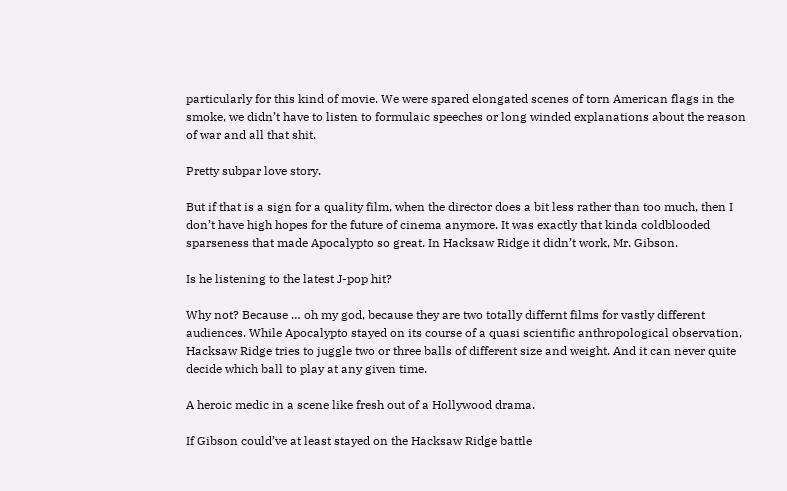particularly for this kind of movie. We were spared elongated scenes of torn American flags in the smoke, we didn’t have to listen to formulaic speeches or long winded explanations about the reason of war and all that shit.

Pretty subpar love story.

But if that is a sign for a quality film, when the director does a bit less rather than too much, then I don’t have high hopes for the future of cinema anymore. It was exactly that kinda coldblooded sparseness that made Apocalypto so great. In Hacksaw Ridge it didn’t work, Mr. Gibson.

Is he listening to the latest J-pop hit?

Why not? Because … oh my god, because they are two totally differnt films for vastly different audiences. While Apocalypto stayed on its course of a quasi scientific anthropological observation, Hacksaw Ridge tries to juggle two or three balls of different size and weight. And it can never quite decide which ball to play at any given time.

A heroic medic in a scene like fresh out of a Hollywood drama.

If Gibson could’ve at least stayed on the Hacksaw Ridge battle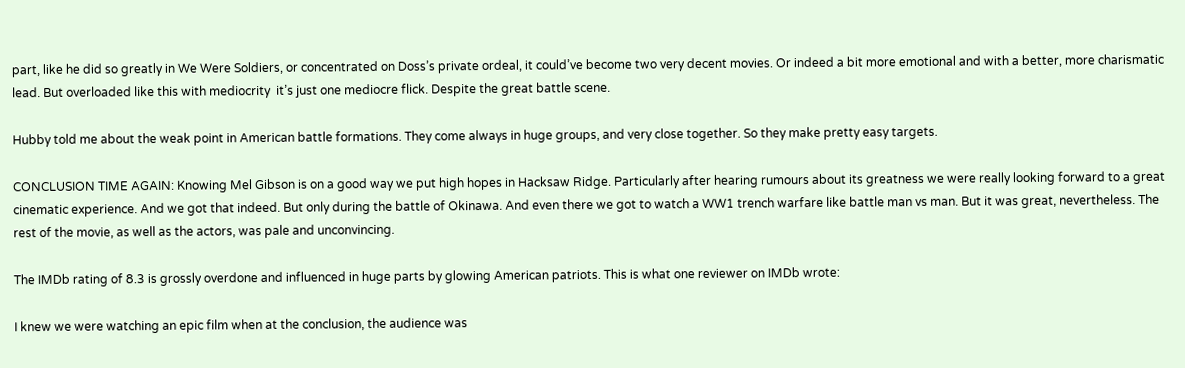part, like he did so greatly in We Were Soldiers, or concentrated on Doss’s private ordeal, it could’ve become two very decent movies. Or indeed a bit more emotional and with a better, more charismatic lead. But overloaded like this with mediocrity  it’s just one mediocre flick. Despite the great battle scene.

Hubby told me about the weak point in American battle formations. They come always in huge groups, and very close together. So they make pretty easy targets.

CONCLUSION TIME AGAIN: Knowing Mel Gibson is on a good way we put high hopes in Hacksaw Ridge. Particularly after hearing rumours about its greatness we were really looking forward to a great cinematic experience. And we got that indeed. But only during the battle of Okinawa. And even there we got to watch a WW1 trench warfare like battle man vs man. But it was great, nevertheless. The rest of the movie, as well as the actors, was pale and unconvincing.

The IMDb rating of 8.3 is grossly overdone and influenced in huge parts by glowing American patriots. This is what one reviewer on IMDb wrote:

I knew we were watching an epic film when at the conclusion, the audience was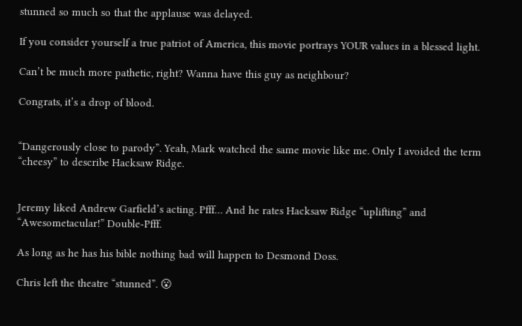stunned so much so that the applause was delayed.

If you consider yourself a true patriot of America, this movie portrays YOUR values in a blessed light.

Can’t be much more pathetic, right? Wanna have this guy as neighbour?

Congrats, it’s a drop of blood.


“Dangerously close to parody”. Yeah, Mark watched the same movie like me. Only I avoided the term “cheesy” to describe Hacksaw Ridge.


Jeremy liked Andrew Garfield’s acting. Pfff… And he rates Hacksaw Ridge “uplifting” and “Awesometacular!” Double-Pfff.

As long as he has his bible nothing bad will happen to Desmond Doss.

Chris left the theatre “stunned”. 😮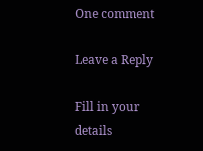One comment

Leave a Reply

Fill in your details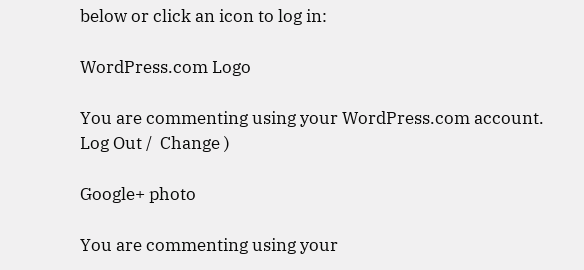below or click an icon to log in:

WordPress.com Logo

You are commenting using your WordPress.com account. Log Out /  Change )

Google+ photo

You are commenting using your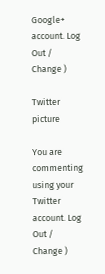Google+ account. Log Out /  Change )

Twitter picture

You are commenting using your Twitter account. Log Out /  Change )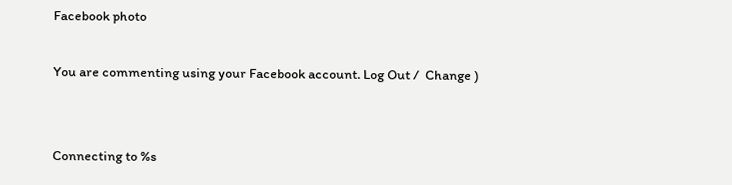Facebook photo

You are commenting using your Facebook account. Log Out /  Change )


Connecting to %s